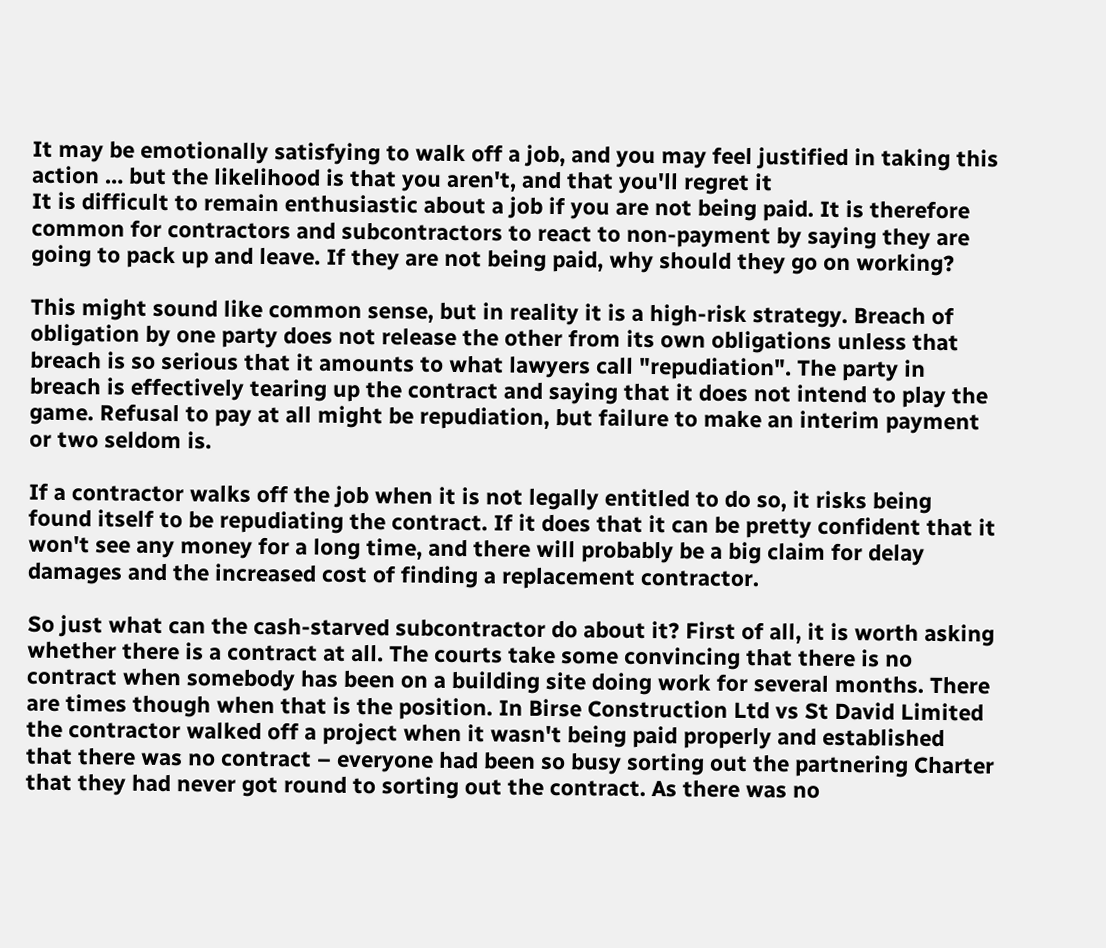It may be emotionally satisfying to walk off a job, and you may feel justified in taking this action … but the likelihood is that you aren't, and that you'll regret it
It is difficult to remain enthusiastic about a job if you are not being paid. It is therefore common for contractors and subcontractors to react to non-payment by saying they are going to pack up and leave. If they are not being paid, why should they go on working?

This might sound like common sense, but in reality it is a high-risk strategy. Breach of obligation by one party does not release the other from its own obligations unless that breach is so serious that it amounts to what lawyers call "repudiation". The party in breach is effectively tearing up the contract and saying that it does not intend to play the game. Refusal to pay at all might be repudiation, but failure to make an interim payment or two seldom is.

If a contractor walks off the job when it is not legally entitled to do so, it risks being found itself to be repudiating the contract. If it does that it can be pretty confident that it won't see any money for a long time, and there will probably be a big claim for delay damages and the increased cost of finding a replacement contractor.

So just what can the cash-starved subcontractor do about it? First of all, it is worth asking whether there is a contract at all. The courts take some convincing that there is no contract when somebody has been on a building site doing work for several months. There are times though when that is the position. In Birse Construction Ltd vs St David Limited the contractor walked off a project when it wasn't being paid properly and established that there was no contract – everyone had been so busy sorting out the partnering Charter that they had never got round to sorting out the contract. As there was no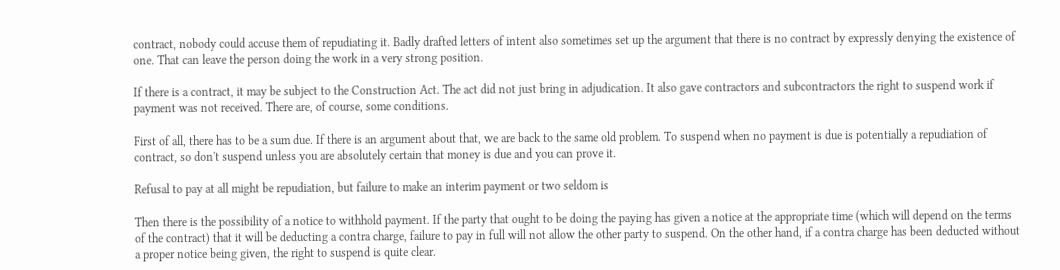contract, nobody could accuse them of repudiating it. Badly drafted letters of intent also sometimes set up the argument that there is no contract by expressly denying the existence of one. That can leave the person doing the work in a very strong position.

If there is a contract, it may be subject to the Construction Act. The act did not just bring in adjudication. It also gave contractors and subcontractors the right to suspend work if payment was not received. There are, of course, some conditions.

First of all, there has to be a sum due. If there is an argument about that, we are back to the same old problem. To suspend when no payment is due is potentially a repudiation of contract, so don't suspend unless you are absolutely certain that money is due and you can prove it.

Refusal to pay at all might be repudiation, but failure to make an interim payment or two seldom is

Then there is the possibility of a notice to withhold payment. If the party that ought to be doing the paying has given a notice at the appropriate time (which will depend on the terms of the contract) that it will be deducting a contra charge, failure to pay in full will not allow the other party to suspend. On the other hand, if a contra charge has been deducted without a proper notice being given, the right to suspend is quite clear.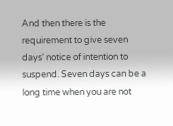And then there is the requirement to give seven days' notice of intention to suspend. Seven days can be a long time when you are not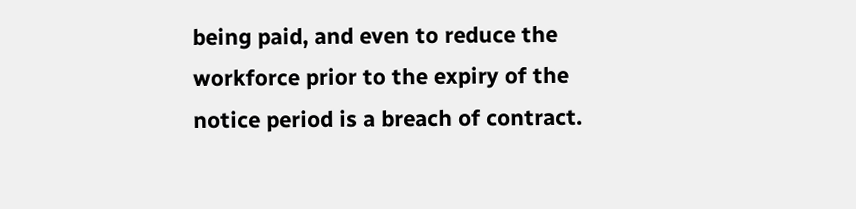being paid, and even to reduce the workforce prior to the expiry of the notice period is a breach of contract.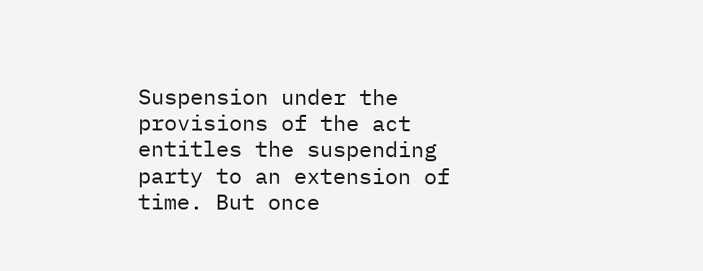Suspension under the provisions of the act entitles the suspending party to an extension of time. But once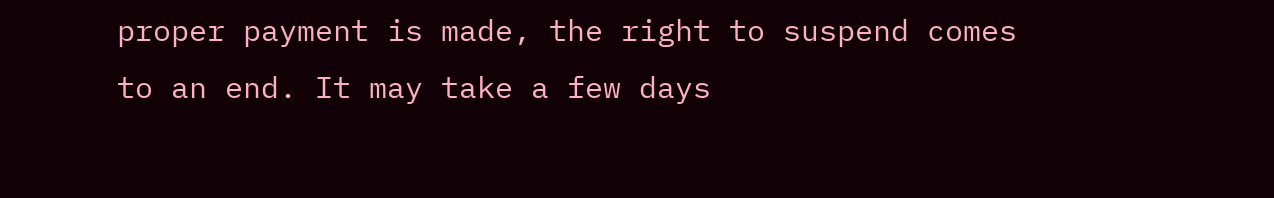proper payment is made, the right to suspend comes to an end. It may take a few days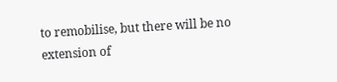to remobilise, but there will be no extension of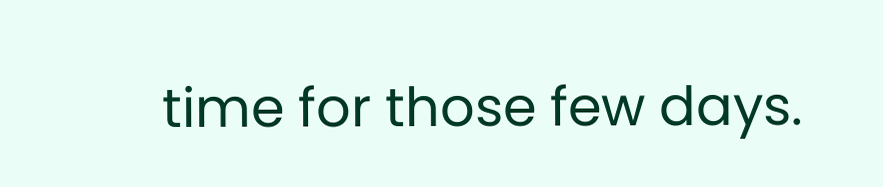time for those few days.